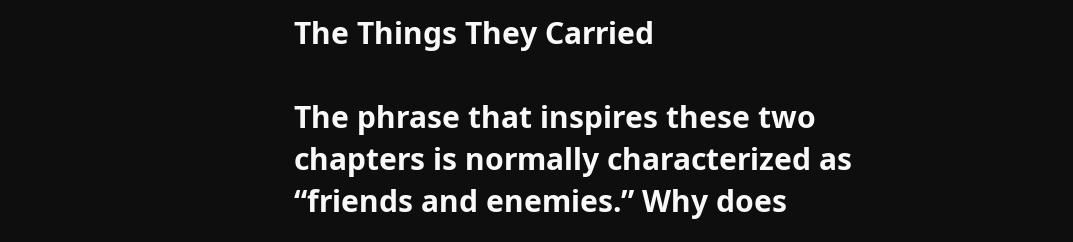The Things They Carried

The phrase that inspires these two chapters is normally characterized as “friends and enemies.” Why does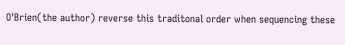O'Brien(the author) reverse this traditonal order when sequencing these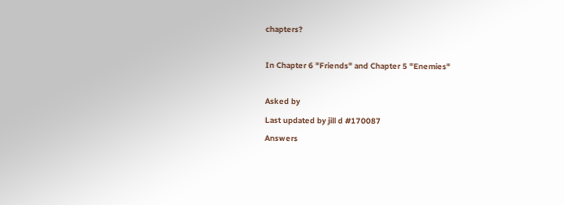chapters?

In Chapter 6 "Friends" and Chapter 5 "Enemies"

Asked by
Last updated by jill d #170087
Answers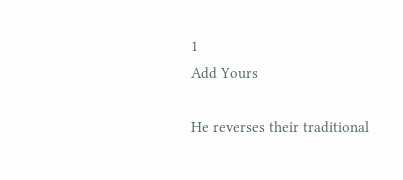1
Add Yours

He reverses their traditional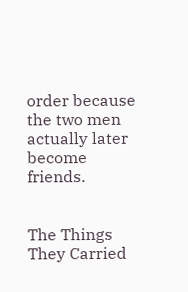order because the two men actually later become friends.


The Things They Carried